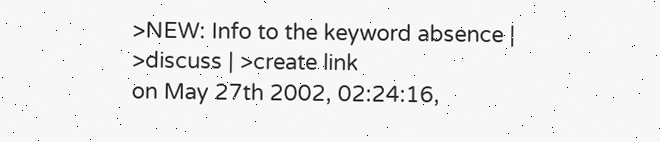>NEW: Info to the keyword absence | >discuss | >create link
on May 27th 2002, 02:24:16,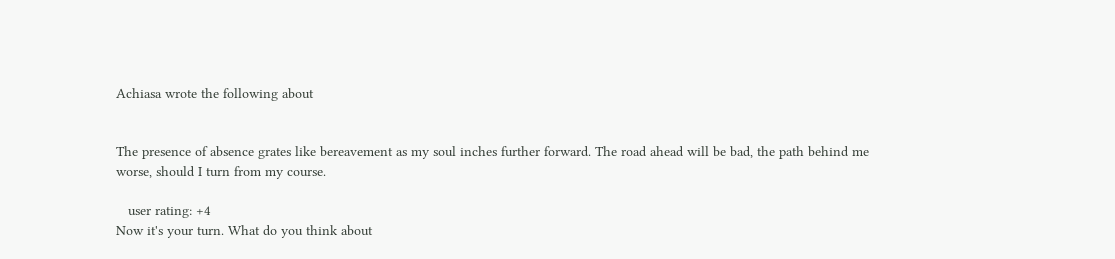Achiasa wrote the following about


The presence of absence grates like bereavement as my soul inches further forward. The road ahead will be bad, the path behind me worse, should I turn from my course.

   user rating: +4
Now it's your turn. What do you think about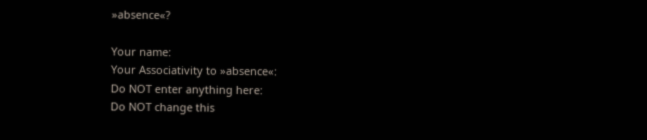»absence«?

Your name:
Your Associativity to »absence«:
Do NOT enter anything here:
Do NOT change this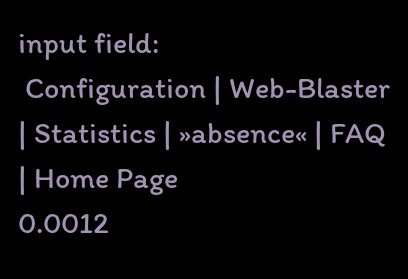input field:
 Configuration | Web-Blaster | Statistics | »absence« | FAQ | Home Page
0.0012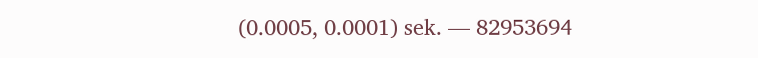(0.0005, 0.0001) sek. –– 82953694